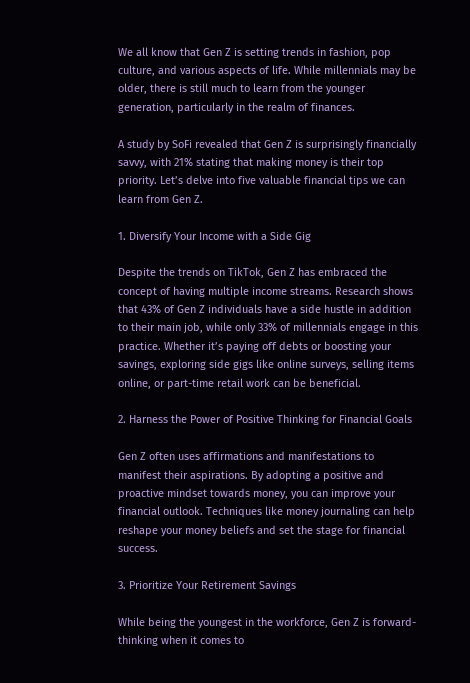We all know that Gen Z is setting trends in fashion, pop culture, and various aspects of life. While millennials may be older, there is still much to learn from the younger generation, particularly in the realm of finances.

A study by SoFi revealed that Gen Z is surprisingly financially savvy, with 21% stating that making money is their top priority. Let’s delve into five valuable financial tips we can learn from Gen Z.

1. Diversify Your Income with a Side Gig

Despite the trends on TikTok, Gen Z has embraced the concept of having multiple income streams. Research shows that 43% of Gen Z individuals have a side hustle in addition to their main job, while only 33% of millennials engage in this practice. Whether it’s paying off debts or boosting your savings, exploring side gigs like online surveys, selling items online, or part-time retail work can be beneficial.

2. Harness the Power of Positive Thinking for Financial Goals

Gen Z often uses affirmations and manifestations to manifest their aspirations. By adopting a positive and proactive mindset towards money, you can improve your financial outlook. Techniques like money journaling can help reshape your money beliefs and set the stage for financial success.

3. Prioritize Your Retirement Savings

While being the youngest in the workforce, Gen Z is forward-thinking when it comes to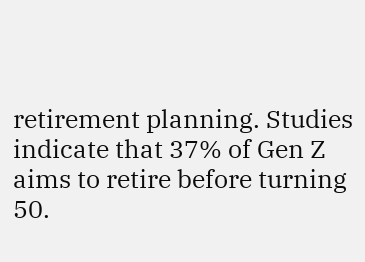retirement planning. Studies indicate that 37% of Gen Z aims to retire before turning 50.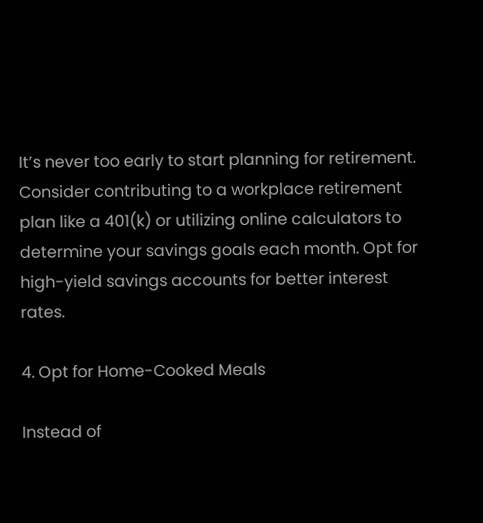It’s never too early to start planning for retirement. Consider contributing to a workplace retirement plan like a 401(k) or utilizing online calculators to determine your savings goals each month. Opt for high-yield savings accounts for better interest rates.

4. Opt for Home-Cooked Meals

Instead of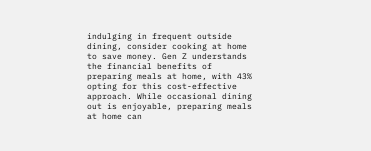indulging in frequent outside dining, consider cooking at home to save money. Gen Z understands the financial benefits of preparing meals at home, with 43% opting for this cost-effective approach. While occasional dining out is enjoyable, preparing meals at home can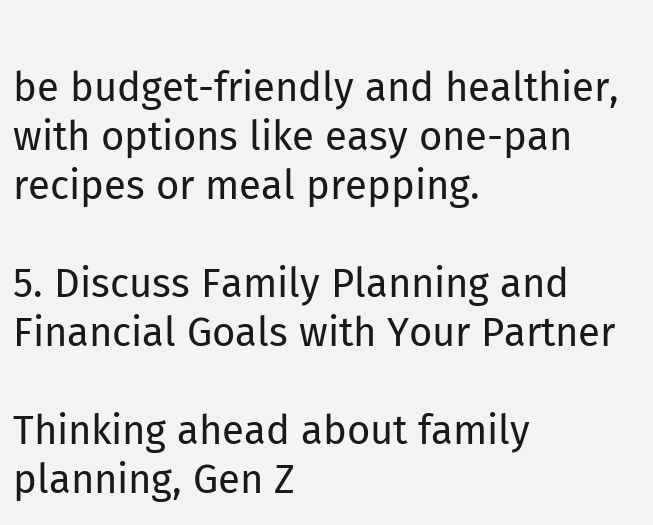be budget-friendly and healthier, with options like easy one-pan recipes or meal prepping.

5. Discuss Family Planning and Financial Goals with Your Partner

Thinking ahead about family planning, Gen Z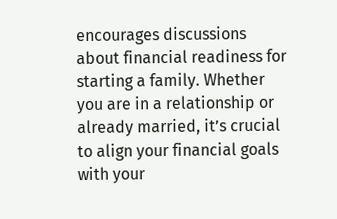encourages discussions about financial readiness for starting a family. Whether you are in a relationship or already married, it’s crucial to align your financial goals with your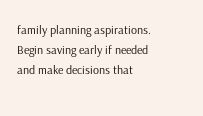family planning aspirations. Begin saving early if needed and make decisions that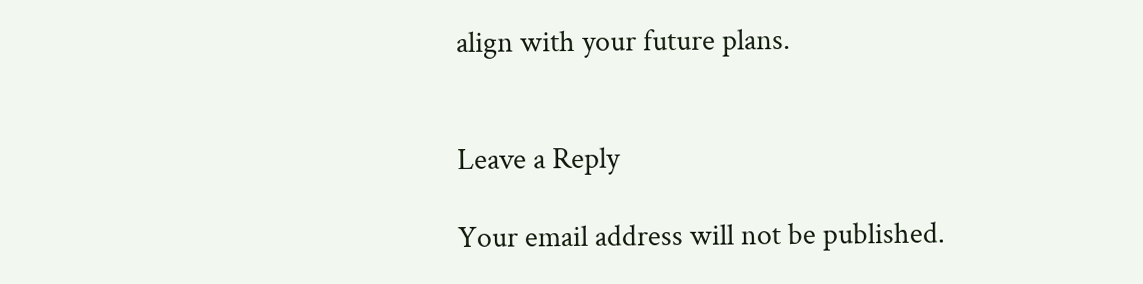align with your future plans.


Leave a Reply

Your email address will not be published.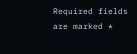Required fields are marked *